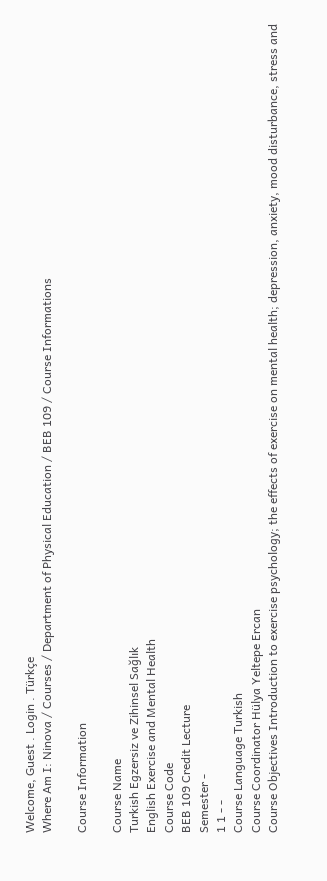Welcome, Guest . Login . Türkçe
Where Am I: Ninova / Courses / Department of Physical Education / BEB 109 / Course Informations

Course Information

Course Name
Turkish Egzersiz ve Zihinsel Sağlık
English Exercise and Mental Health
Course Code
BEB 109 Credit Lecture
Semester -
1 1 - -
Course Language Turkish
Course Coordinator Hülya Yeltepe Ercan
Course Objectives Introduction to exercise psychology; the effects of exercise on mental health; depression, anxiety, mood disturbance, stress and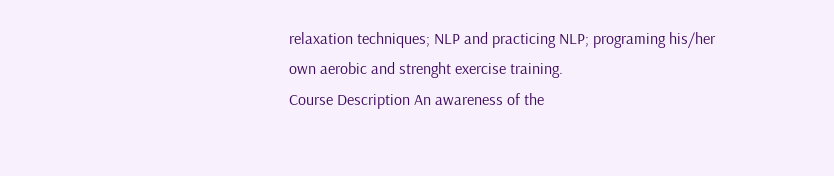relaxation techniques; NLP and practicing NLP; programing his/her own aerobic and strenght exercise training.
Course Description An awareness of the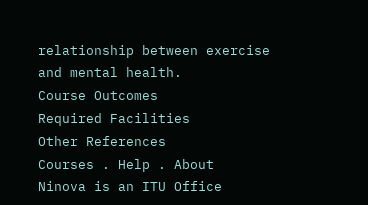relationship between exercise and mental health.
Course Outcomes
Required Facilities
Other References
Courses . Help . About
Ninova is an ITU Office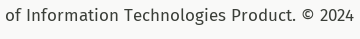of Information Technologies Product. © 2024